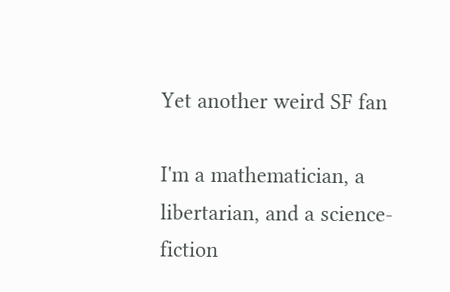Yet another weird SF fan

I'm a mathematician, a libertarian, and a science-fiction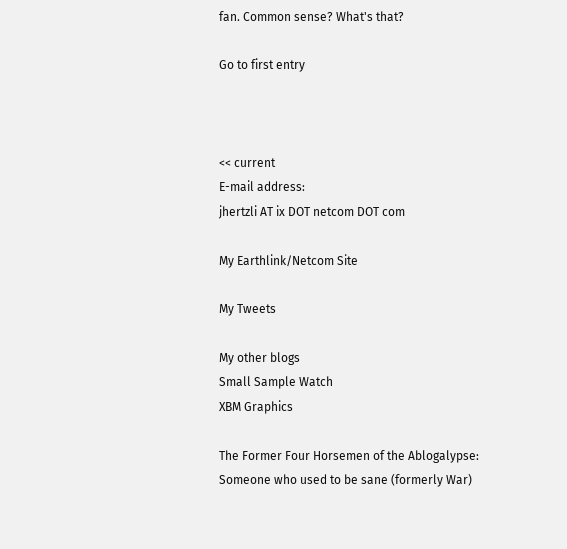fan. Common sense? What's that?

Go to first entry



<< current
E-mail address:
jhertzli AT ix DOT netcom DOT com

My Earthlink/Netcom Site

My Tweets

My other blogs
Small Sample Watch
XBM Graphics

The Former Four Horsemen of the Ablogalypse:
Someone who used to be sane (formerly War)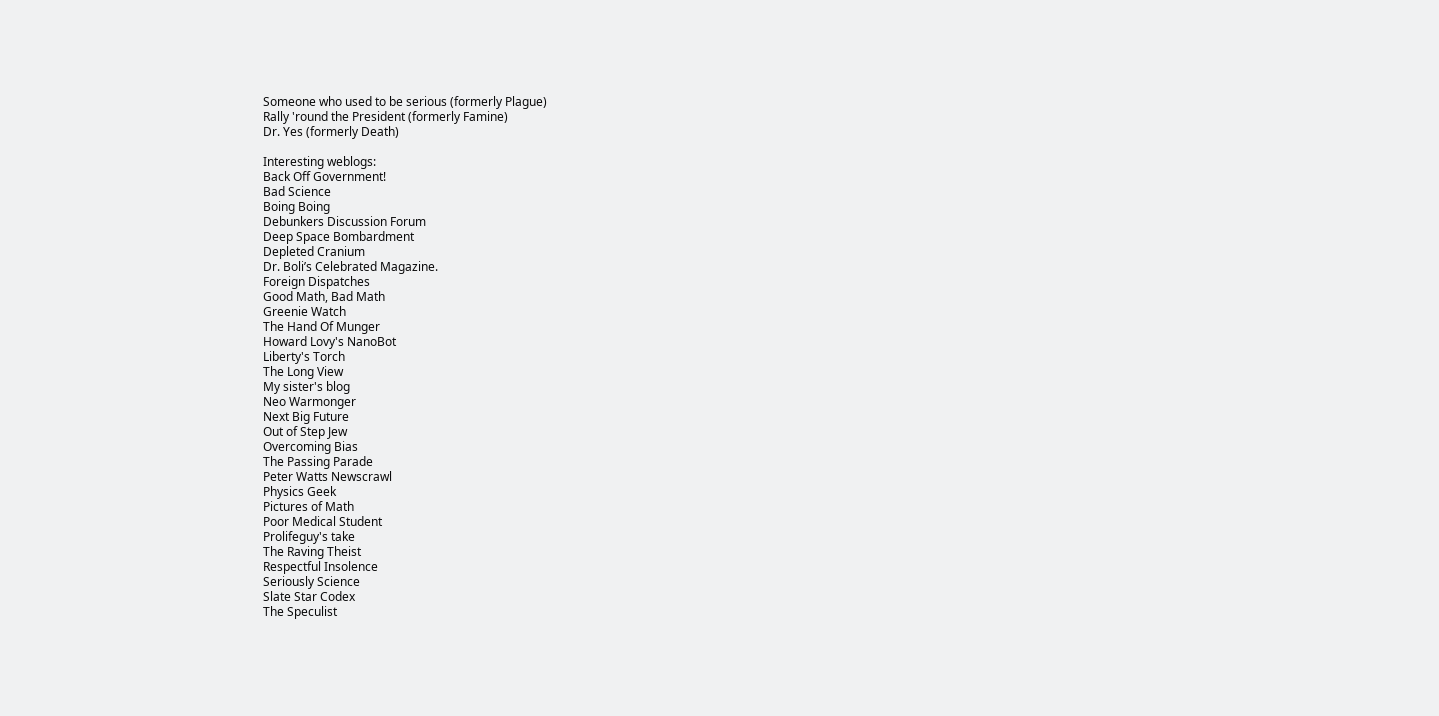Someone who used to be serious (formerly Plague)
Rally 'round the President (formerly Famine)
Dr. Yes (formerly Death)

Interesting weblogs:
Back Off Government!
Bad Science
Boing Boing
Debunkers Discussion Forum
Deep Space Bombardment
Depleted Cranium
Dr. Boli’s Celebrated Magazine.
Foreign Dispatches
Good Math, Bad Math
Greenie Watch
The Hand Of Munger
Howard Lovy's NanoBot
Liberty's Torch
The Long View
My sister's blog
Neo Warmonger
Next Big Future
Out of Step Jew
Overcoming Bias
The Passing Parade
Peter Watts Newscrawl
Physics Geek
Pictures of Math
Poor Medical Student
Prolifeguy's take
The Raving Theist
Respectful Insolence
Seriously Science
Slate Star Codex
The Speculist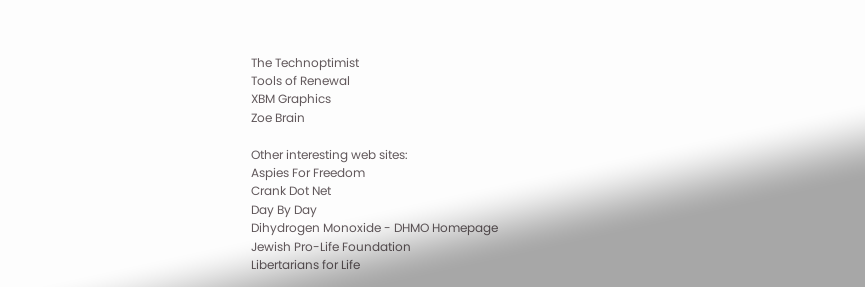The Technoptimist
Tools of Renewal
XBM Graphics
Zoe Brain

Other interesting web sites:
Aspies For Freedom
Crank Dot Net
Day By Day
Dihydrogen Monoxide - DHMO Homepage
Jewish Pro-Life Foundation
Libertarians for Life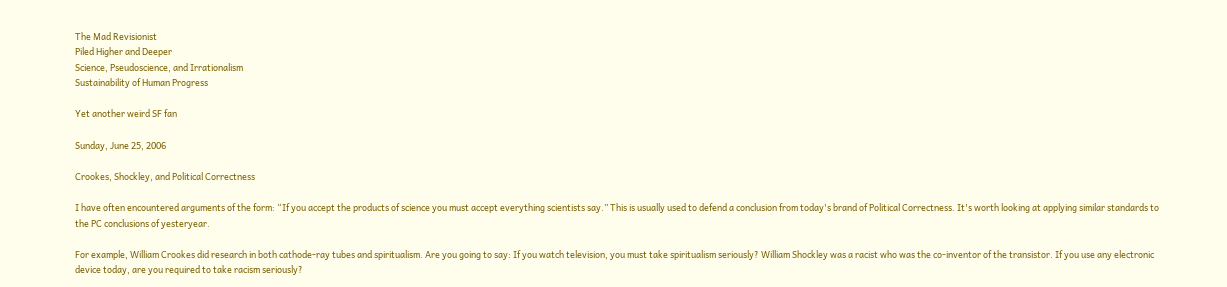The Mad Revisionist
Piled Higher and Deeper
Science, Pseudoscience, and Irrationalism
Sustainability of Human Progress

Yet another weird SF fan

Sunday, June 25, 2006

Crookes, Shockley, and Political Correctness

I have often encountered arguments of the form: “If you accept the products of science you must accept everything scientists say.” This is usually used to defend a conclusion from today's brand of Political Correctness. It's worth looking at applying similar standards to the PC conclusions of yesteryear.

For example, William Crookes did research in both cathode-ray tubes and spiritualism. Are you going to say: If you watch television, you must take spiritualism seriously? William Shockley was a racist who was the co-inventor of the transistor. If you use any electronic device today, are you required to take racism seriously?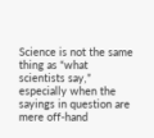Science is not the same thing as “what scientists say,” especially when the sayings in question are mere off-hand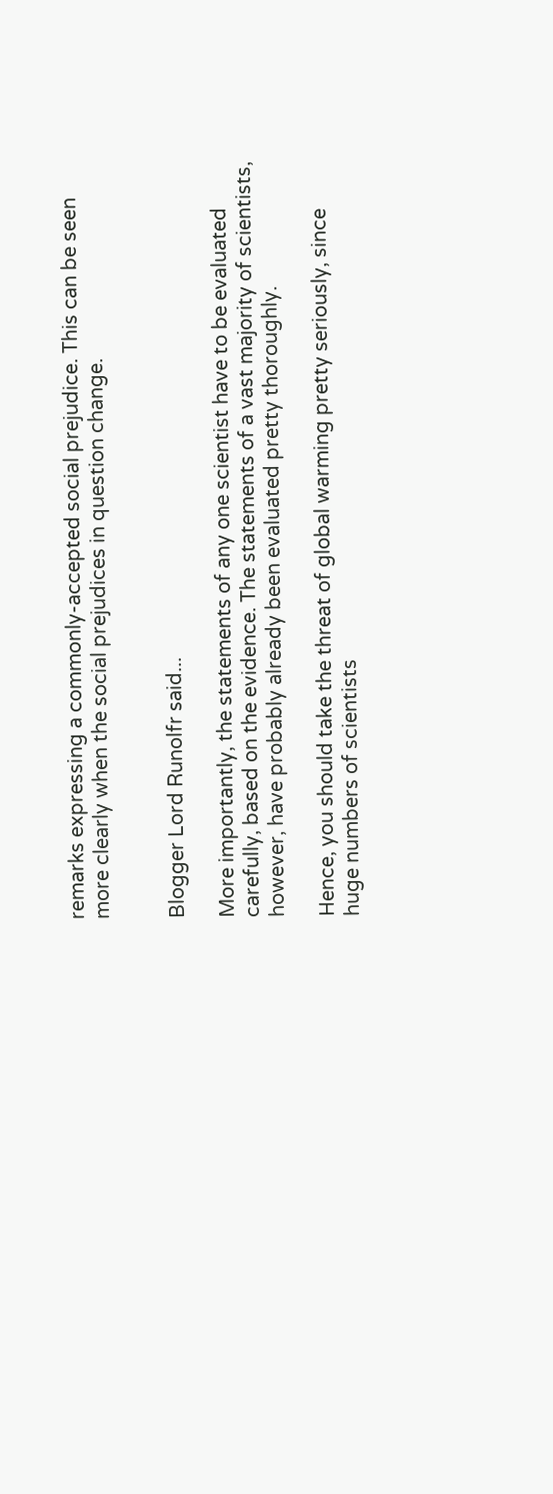remarks expressing a commonly-accepted social prejudice. This can be seen more clearly when the social prejudices in question change.


Blogger Lord Runolfr said...

More importantly, the statements of any one scientist have to be evaluated carefully, based on the evidence. The statements of a vast majority of scientists, however, have probably already been evaluated pretty thoroughly.

Hence, you should take the threat of global warming pretty seriously, since huge numbers of scientists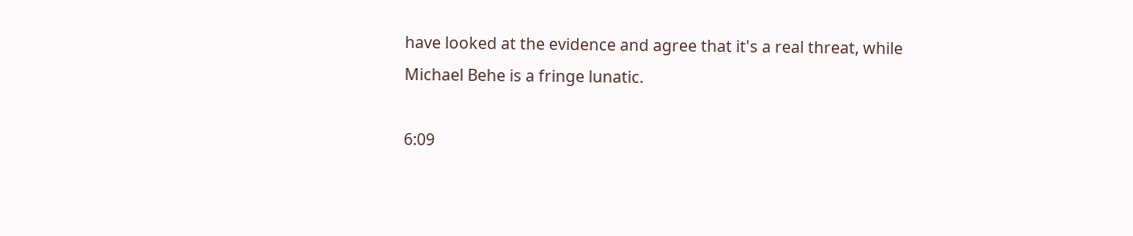have looked at the evidence and agree that it's a real threat, while Michael Behe is a fringe lunatic.

6:09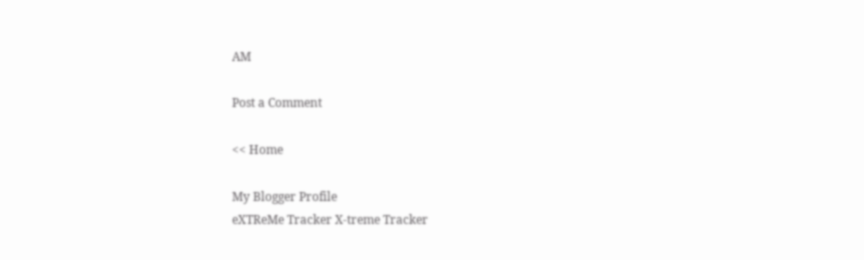AM

Post a Comment

<< Home

My Blogger Profile
eXTReMe Tracker X-treme Tracker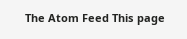The Atom Feed This page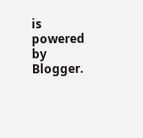is powered by Blogger.